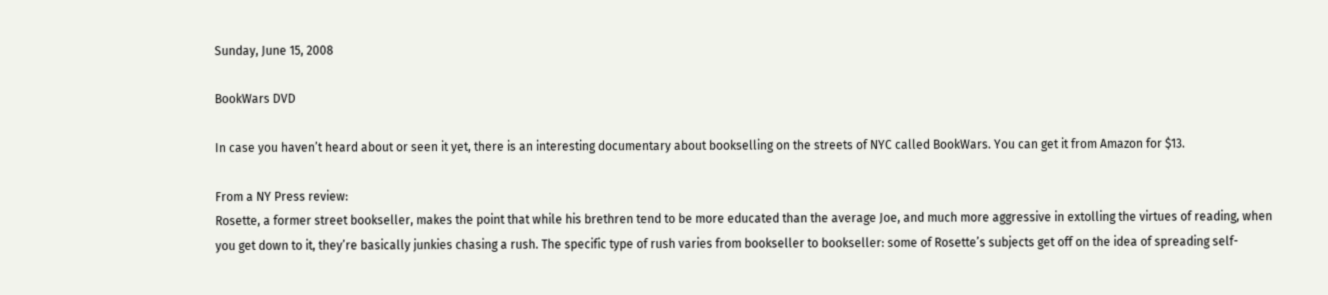Sunday, June 15, 2008

BookWars DVD

In case you haven’t heard about or seen it yet, there is an interesting documentary about bookselling on the streets of NYC called BookWars. You can get it from Amazon for $13.

From a NY Press review:
Rosette, a former street bookseller, makes the point that while his brethren tend to be more educated than the average Joe, and much more aggressive in extolling the virtues of reading, when you get down to it, they’re basically junkies chasing a rush. The specific type of rush varies from bookseller to bookseller: some of Rosette’s subjects get off on the idea of spreading self-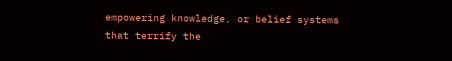empowering knowledge, or belief systems that terrify the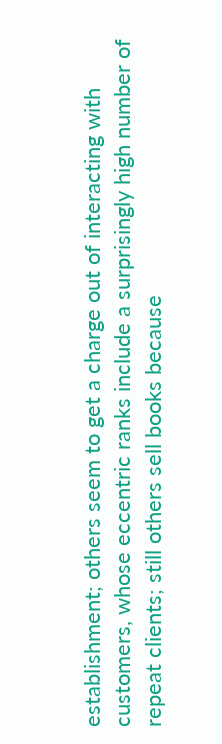establishment; others seem to get a charge out of interacting with customers, whose eccentric ranks include a surprisingly high number of repeat clients; still others sell books because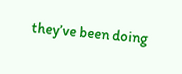they’ve been doing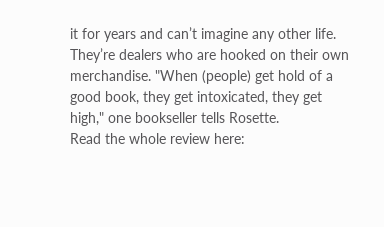it for years and can’t imagine any other life. They’re dealers who are hooked on their own merchandise. "When (people) get hold of a good book, they get intoxicated, they get high," one bookseller tells Rosette.
Read the whole review here: